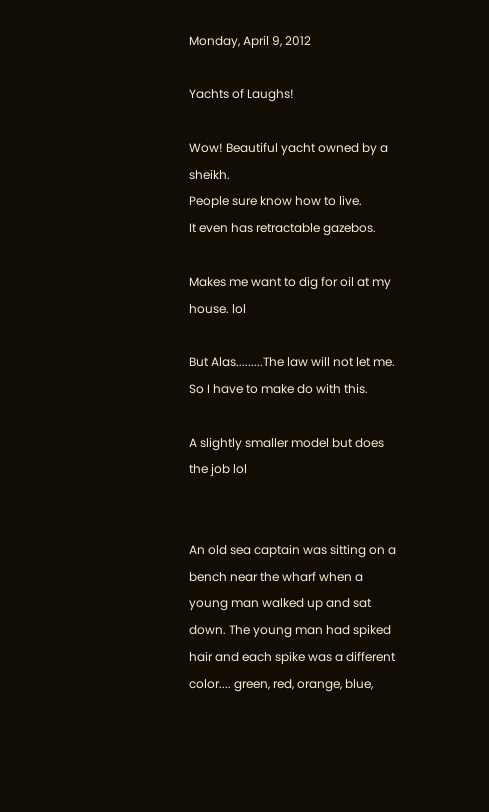Monday, April 9, 2012

Yachts of Laughs!

Wow! Beautiful yacht owned by a sheikh.
People sure know how to live.
It even has retractable gazebos.

Makes me want to dig for oil at my house. lol

But Alas.........The law will not let me.
So I have to make do with this.

A slightly smaller model but does the job lol


An old sea captain was sitting on a bench near the wharf when a young man walked up and sat down. The young man had spiked hair and each spike was a different color.... green, red, orange, blue,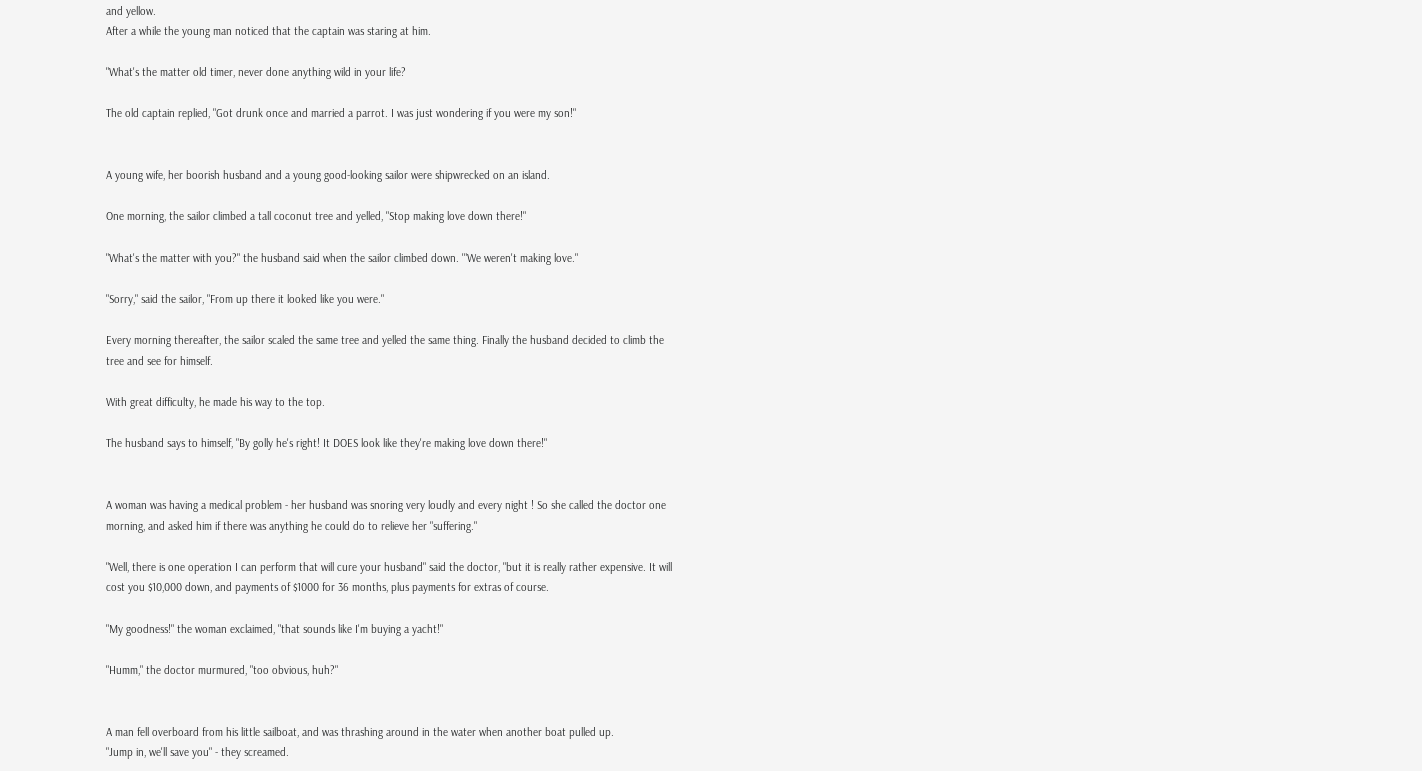and yellow.
After a while the young man noticed that the captain was staring at him.

"What's the matter old timer, never done anything wild in your life?

The old captain replied, "Got drunk once and married a parrot. I was just wondering if you were my son!"


A young wife, her boorish husband and a young good-looking sailor were shipwrecked on an island.

One morning, the sailor climbed a tall coconut tree and yelled, "Stop making love down there!"

"What's the matter with you?" the husband said when the sailor climbed down. '"We weren't making love."

"Sorry," said the sailor, "From up there it looked like you were."

Every morning thereafter, the sailor scaled the same tree and yelled the same thing. Finally the husband decided to climb the tree and see for himself.

With great difficulty, he made his way to the top.

The husband says to himself, "By golly he's right! It DOES look like they're making love down there!"


A woman was having a medical problem - her husband was snoring very loudly and every night ! So she called the doctor one morning, and asked him if there was anything he could do to relieve her "suffering."

"Well, there is one operation I can perform that will cure your husband" said the doctor, "but it is really rather expensive. It will cost you $10,000 down, and payments of $1000 for 36 months, plus payments for extras of course.

"My goodness!" the woman exclaimed, "that sounds like I'm buying a yacht!"

"Humm," the doctor murmured, "too obvious, huh?"


A man fell overboard from his little sailboat, and was thrashing around in the water when another boat pulled up.
"Jump in, we'll save you" - they screamed.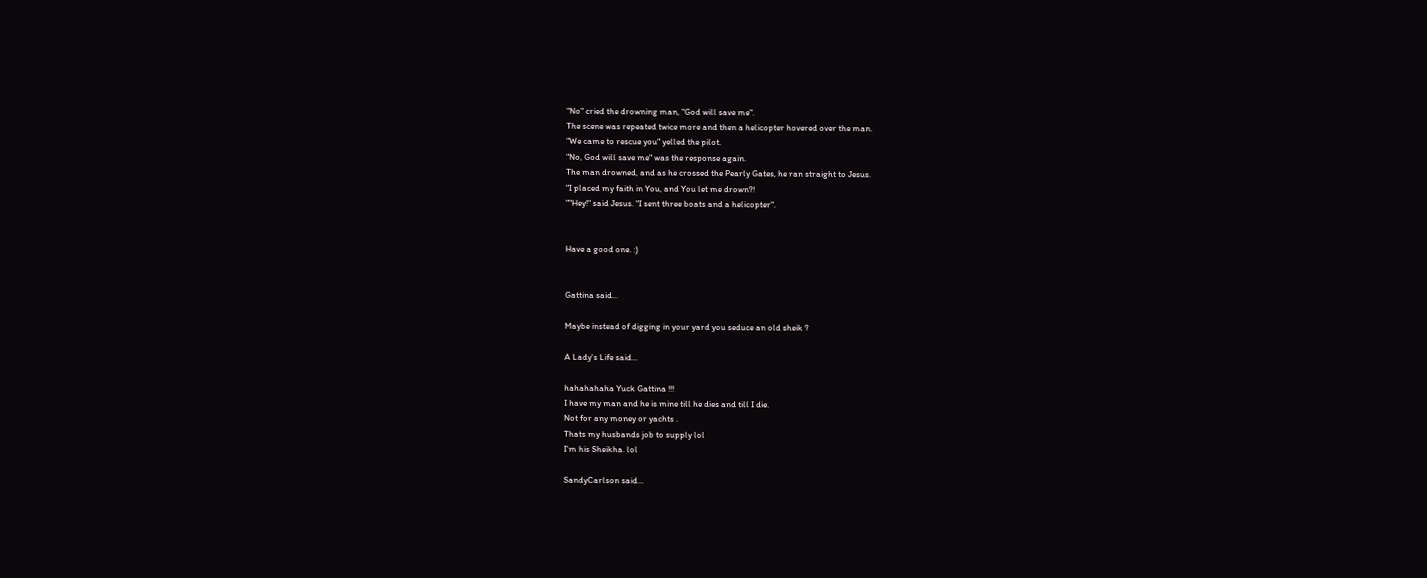"No" cried the drowning man, "God will save me".
The scene was repeated twice more and then a helicopter hovered over the man.
"We came to rescue you" yelled the pilot.
"No, God will save me" was the response again.
The man drowned, and as he crossed the Pearly Gates, he ran straight to Jesus.
"I placed my faith in You, and You let me drown?!
""Hey!" said Jesus. "I sent three boats and a helicopter".


Have a good one. :)


Gattina said...

Maybe instead of digging in your yard you seduce an old sheik ?

A Lady's Life said...

hahahahaha Yuck Gattina !!!
I have my man and he is mine till he dies and till I die.
Not for any money or yachts .
Thats my husbands job to supply lol
I'm his Sheikha. lol

SandyCarlson said...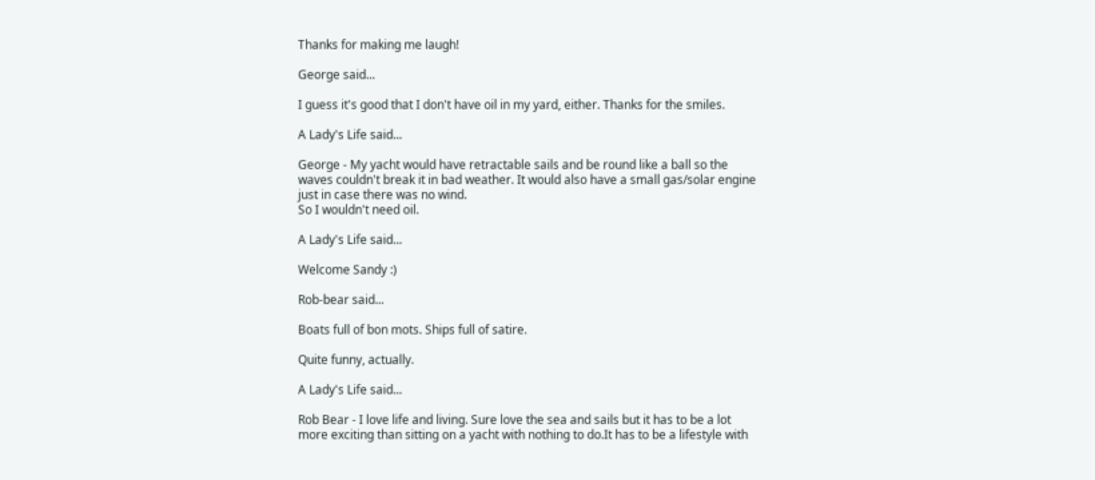Thanks for making me laugh!

George said...

I guess it's good that I don't have oil in my yard, either. Thanks for the smiles.

A Lady's Life said...

George - My yacht would have retractable sails and be round like a ball so the waves couldn't break it in bad weather. It would also have a small gas/solar engine just in case there was no wind.
So I wouldn't need oil.

A Lady's Life said...

Welcome Sandy :)

Rob-bear said...

Boats full of bon mots. Ships full of satire.

Quite funny, actually.

A Lady's Life said...

Rob Bear - I love life and living. Sure love the sea and sails but it has to be a lot more exciting than sitting on a yacht with nothing to do.It has to be a lifestyle with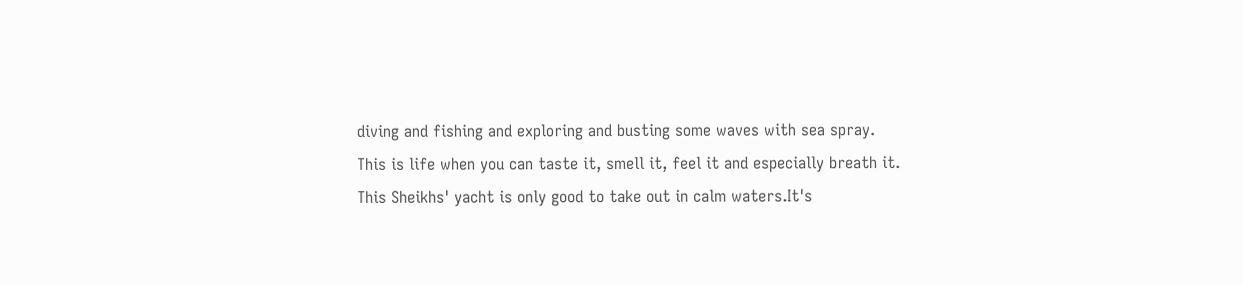diving and fishing and exploring and busting some waves with sea spray.
This is life when you can taste it, smell it, feel it and especially breath it.
This Sheikhs' yacht is only good to take out in calm waters.It's